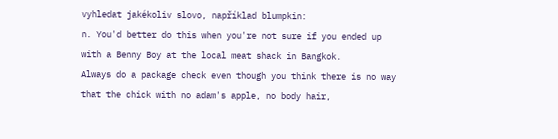vyhledat jakékoliv slovo, například blumpkin:
n. You'd better do this when you're not sure if you ended up with a Benny Boy at the local meat shack in Bangkok.
Always do a package check even though you think there is no way that the chick with no adam's apple, no body hair,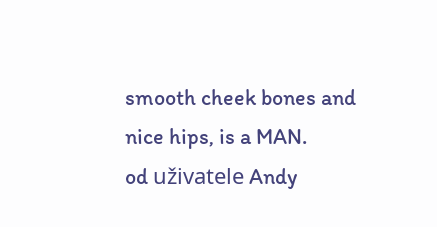smooth cheek bones and nice hips, is a MAN.
od uživatele Andy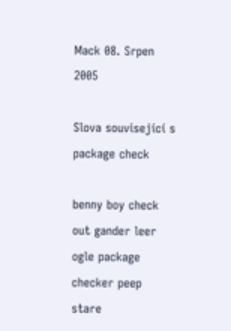Mack 08. Srpen 2005

Slova související s package check

benny boy check out gander leer ogle package checker peep stare